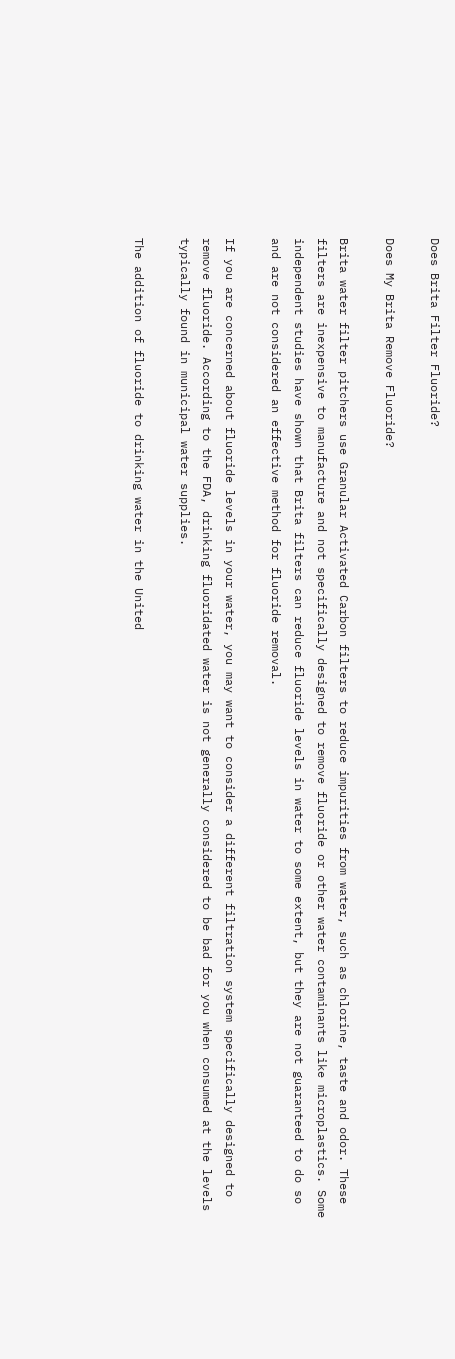Does Brita Filter Fluoride?

Does My Brita Remove Fluoride?

Brita water filter pitchers use Granular Activated Carbon filters to reduce impurities from water, such as chlorine, taste and odor. These filters are inexpensive to manufacture and not specifically designed to remove fluoride or other water contaminants like microplastics. Some independent studies have shown that Brita filters can reduce fluoride levels in water to some extent, but they are not guaranteed to do so and are not considered an effective method for fluoride removal.

If you are concerned about fluoride levels in your water, you may want to consider a different filtration system specifically designed to remove fluoride. According to the FDA, drinking fluoridated water is not generally considered to be bad for you when consumed at the levels typically found in municipal water supplies.

The addition of fluoride to drinking water in the United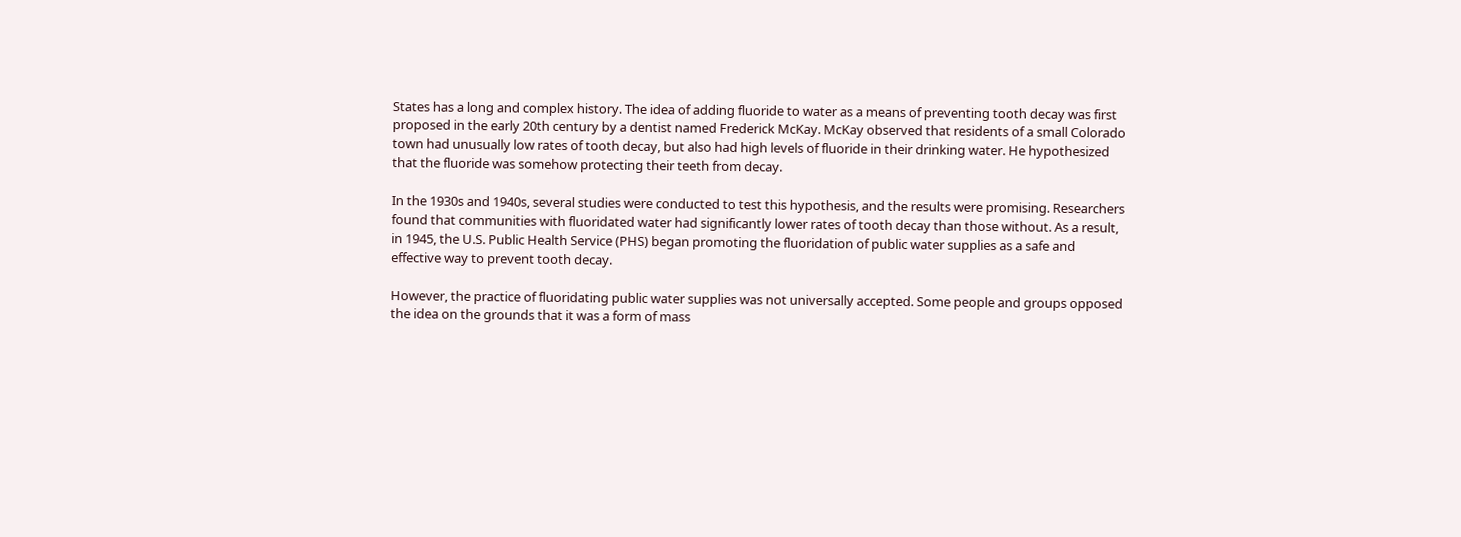States has a long and complex history. The idea of adding fluoride to water as a means of preventing tooth decay was first proposed in the early 20th century by a dentist named Frederick McKay. McKay observed that residents of a small Colorado town had unusually low rates of tooth decay, but also had high levels of fluoride in their drinking water. He hypothesized that the fluoride was somehow protecting their teeth from decay.

In the 1930s and 1940s, several studies were conducted to test this hypothesis, and the results were promising. Researchers found that communities with fluoridated water had significantly lower rates of tooth decay than those without. As a result, in 1945, the U.S. Public Health Service (PHS) began promoting the fluoridation of public water supplies as a safe and effective way to prevent tooth decay.

However, the practice of fluoridating public water supplies was not universally accepted. Some people and groups opposed the idea on the grounds that it was a form of mass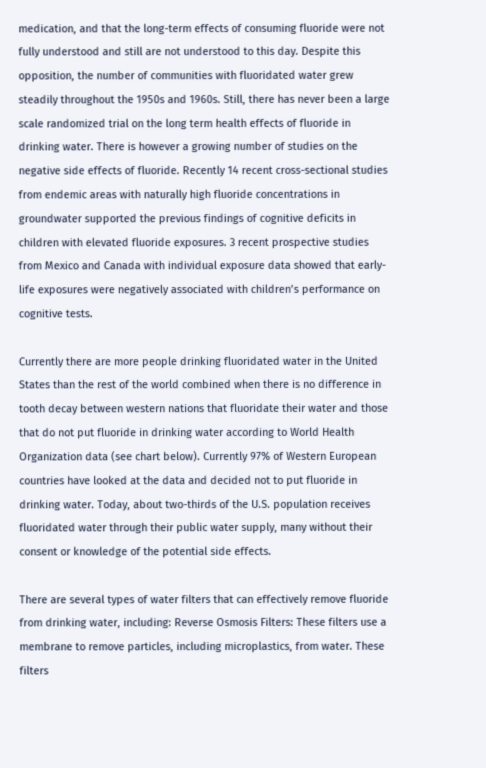medication, and that the long-term effects of consuming fluoride were not fully understood and still are not understood to this day. Despite this opposition, the number of communities with fluoridated water grew steadily throughout the 1950s and 1960s. Still, there has never been a large scale randomized trial on the long term health effects of fluoride in drinking water. There is however a growing number of studies on the negative side effects of fluoride. Recently 14 recent cross-sectional studies from endemic areas with naturally high fluoride concentrations in groundwater supported the previous findings of cognitive deficits in children with elevated fluoride exposures. 3 recent prospective studies from Mexico and Canada with individual exposure data showed that early-life exposures were negatively associated with children’s performance on cognitive tests.

Currently there are more people drinking fluoridated water in the United States than the rest of the world combined when there is no difference in tooth decay between western nations that fluoridate their water and those that do not put fluoride in drinking water according to World Health Organization data (see chart below). Currently 97% of Western European countries have looked at the data and decided not to put fluoride in drinking water. Today, about two-thirds of the U.S. population receives fluoridated water through their public water supply, many without their consent or knowledge of the potential side effects.

There are several types of water filters that can effectively remove fluoride from drinking water, including: Reverse Osmosis Filters: These filters use a membrane to remove particles, including microplastics, from water. These filters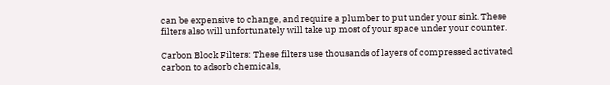can be expensive to change, and require a plumber to put under your sink. These filters also will unfortunately will take up most of your space under your counter.

Carbon Block Filters: These filters use thousands of layers of compressed activated carbon to adsorb chemicals,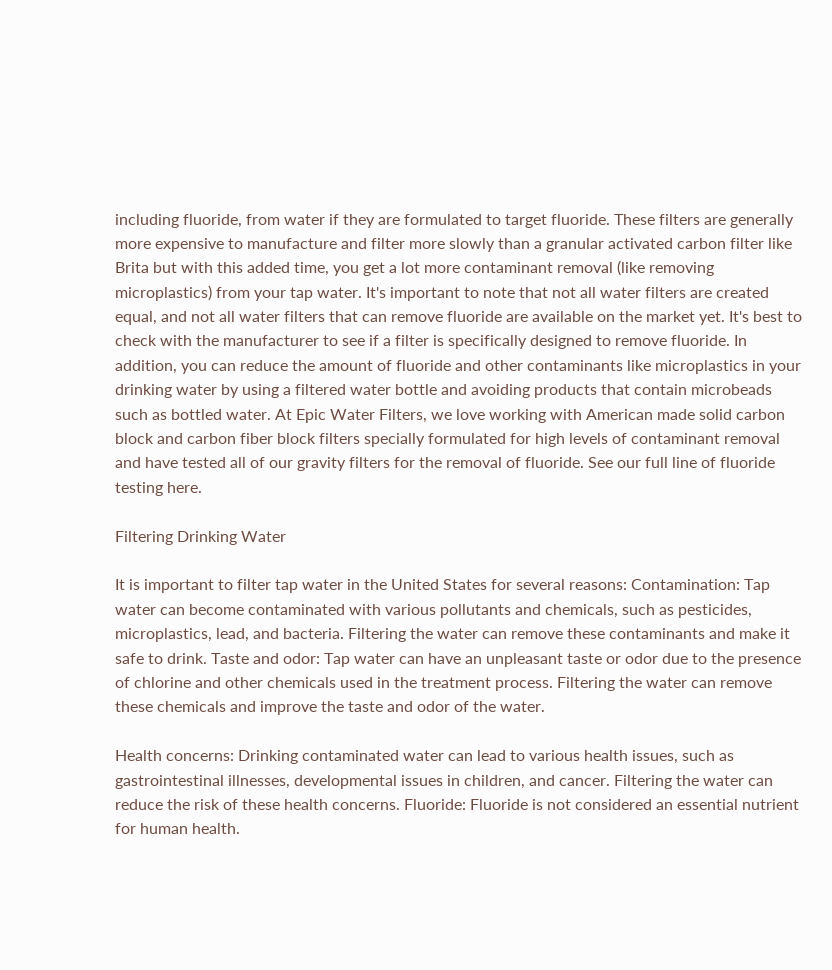including fluoride, from water if they are formulated to target fluoride. These filters are generally more expensive to manufacture and filter more slowly than a granular activated carbon filter like Brita but with this added time, you get a lot more contaminant removal (like removing microplastics) from your tap water. It's important to note that not all water filters are created equal, and not all water filters that can remove fluoride are available on the market yet. It's best to check with the manufacturer to see if a filter is specifically designed to remove fluoride. In addition, you can reduce the amount of fluoride and other contaminants like microplastics in your drinking water by using a filtered water bottle and avoiding products that contain microbeads such as bottled water. At Epic Water Filters, we love working with American made solid carbon block and carbon fiber block filters specially formulated for high levels of contaminant removal and have tested all of our gravity filters for the removal of fluoride. See our full line of fluoride testing here.

Filtering Drinking Water

It is important to filter tap water in the United States for several reasons: Contamination: Tap water can become contaminated with various pollutants and chemicals, such as pesticides, microplastics, lead, and bacteria. Filtering the water can remove these contaminants and make it safe to drink. Taste and odor: Tap water can have an unpleasant taste or odor due to the presence of chlorine and other chemicals used in the treatment process. Filtering the water can remove these chemicals and improve the taste and odor of the water.

Health concerns: Drinking contaminated water can lead to various health issues, such as gastrointestinal illnesses, developmental issues in children, and cancer. Filtering the water can reduce the risk of these health concerns. Fluoride: Fluoride is not considered an essential nutrient for human health.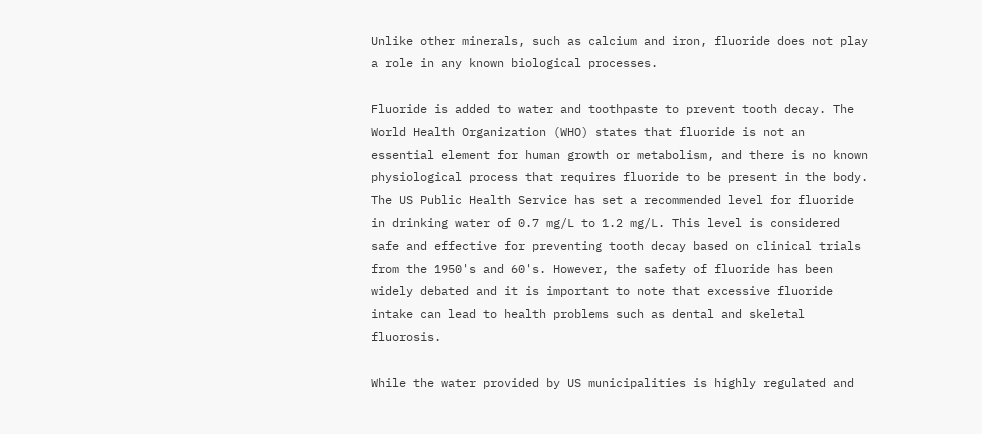Unlike other minerals, such as calcium and iron, fluoride does not play a role in any known biological processes.

Fluoride is added to water and toothpaste to prevent tooth decay. The World Health Organization (WHO) states that fluoride is not an essential element for human growth or metabolism, and there is no known physiological process that requires fluoride to be present in the body. The US Public Health Service has set a recommended level for fluoride in drinking water of 0.7 mg/L to 1.2 mg/L. This level is considered safe and effective for preventing tooth decay based on clinical trials from the 1950's and 60's. However, the safety of fluoride has been widely debated and it is important to note that excessive fluoride intake can lead to health problems such as dental and skeletal fluorosis.

While the water provided by US municipalities is highly regulated and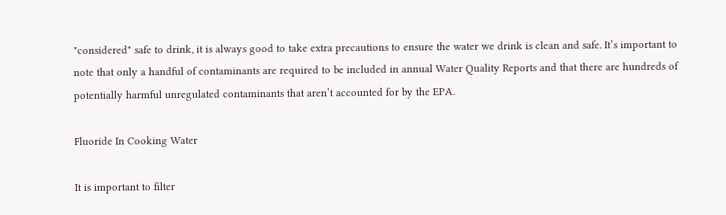"considered" safe to drink, it is always good to take extra precautions to ensure the water we drink is clean and safe. It’s important to note that only a handful of contaminants are required to be included in annual Water Quality Reports and that there are hundreds of potentially harmful unregulated contaminants that aren’t accounted for by the EPA.

Fluoride In Cooking Water

It is important to filter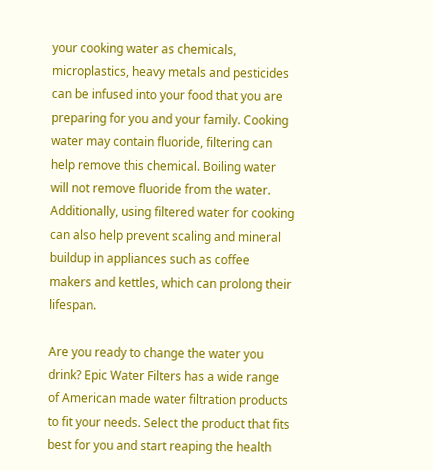your cooking water as chemicals, microplastics, heavy metals and pesticides can be infused into your food that you are preparing for you and your family. Cooking water may contain fluoride, filtering can help remove this chemical. Boiling water will not remove fluoride from the water. Additionally, using filtered water for cooking can also help prevent scaling and mineral buildup in appliances such as coffee makers and kettles, which can prolong their lifespan.

Are you ready to change the water you drink? Epic Water Filters has a wide range of American made water filtration products to fit your needs. Select the product that fits best for you and start reaping the health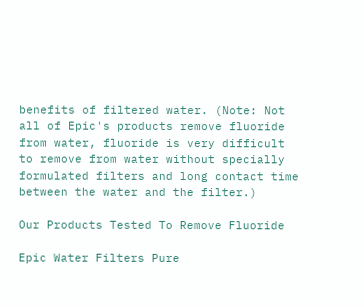benefits of filtered water. (Note: Not all of Epic's products remove fluoride from water, fluoride is very difficult to remove from water without specially formulated filters and long contact time between the water and the filter.)

Our Products Tested To Remove Fluoride

Epic Water Filters Pure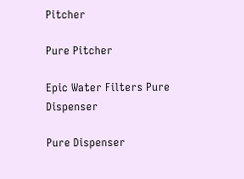Pitcher

Pure Pitcher

Epic Water Filters Pure Dispenser

Pure Dispenser